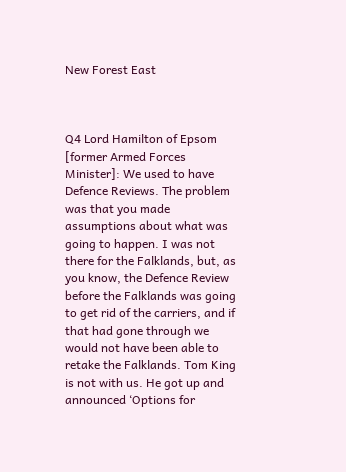New Forest East



Q4 Lord Hamilton of Epsom [former Armed Forces Minister]: We used to have Defence Reviews. The problem was that you made assumptions about what was going to happen. I was not there for the Falklands, but, as you know, the Defence Review before the Falklands was going to get rid of the carriers, and if that had gone through we would not have been able to retake the Falklands. Tom King is not with us. He got up and announced ‘Options for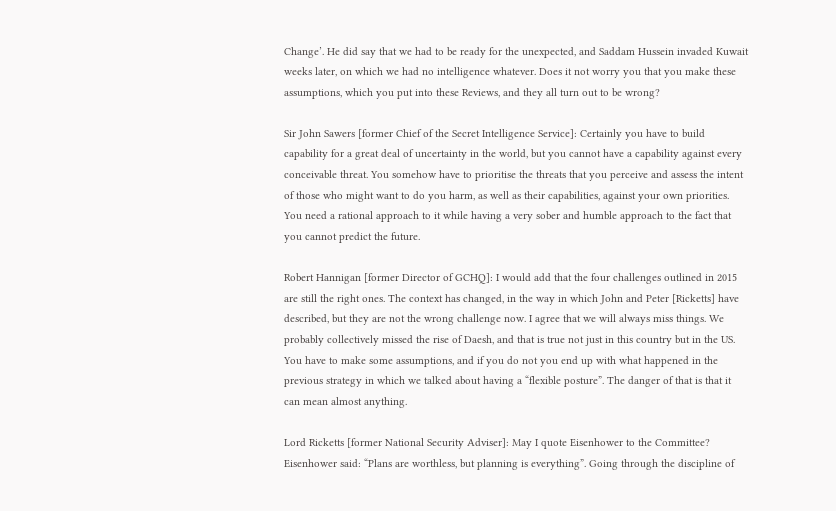Change’. He did say that we had to be ready for the unexpected, and Saddam Hussein invaded Kuwait weeks later, on which we had no intelligence whatever. Does it not worry you that you make these assumptions, which you put into these Reviews, and they all turn out to be wrong?

Sir John Sawers [former Chief of the Secret Intelligence Service]: Certainly you have to build capability for a great deal of uncertainty in the world, but you cannot have a capability against every conceivable threat. You somehow have to prioritise the threats that you perceive and assess the intent of those who might want to do you harm, as well as their capabilities, against your own priorities. You need a rational approach to it while having a very sober and humble approach to the fact that you cannot predict the future.

Robert Hannigan [former Director of GCHQ]: I would add that the four challenges outlined in 2015 are still the right ones. The context has changed, in the way in which John and Peter [Ricketts] have described, but they are not the wrong challenge now. I agree that we will always miss things. We probably collectively missed the rise of Daesh, and that is true not just in this country but in the US. You have to make some assumptions, and if you do not you end up with what happened in the previous strategy in which we talked about having a “flexible posture”. The danger of that is that it can mean almost anything.

Lord Ricketts [former National Security Adviser]: May I quote Eisenhower to the Committee? Eisenhower said: “Plans are worthless, but planning is everything”. Going through the discipline of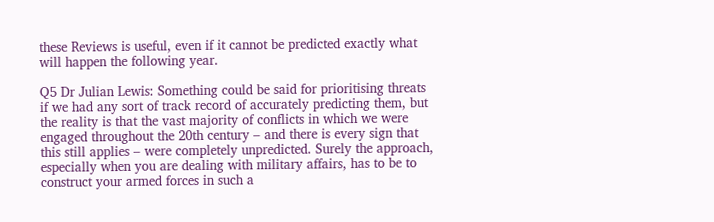these Reviews is useful, even if it cannot be predicted exactly what will happen the following year.

Q5 Dr Julian Lewis: Something could be said for prioritising threats if we had any sort of track record of accurately predicting them, but the reality is that the vast majority of conflicts in which we were engaged throughout the 20th century – and there is every sign that this still applies – were completely unpredicted. Surely the approach, especially when you are dealing with military affairs, has to be to construct your armed forces in such a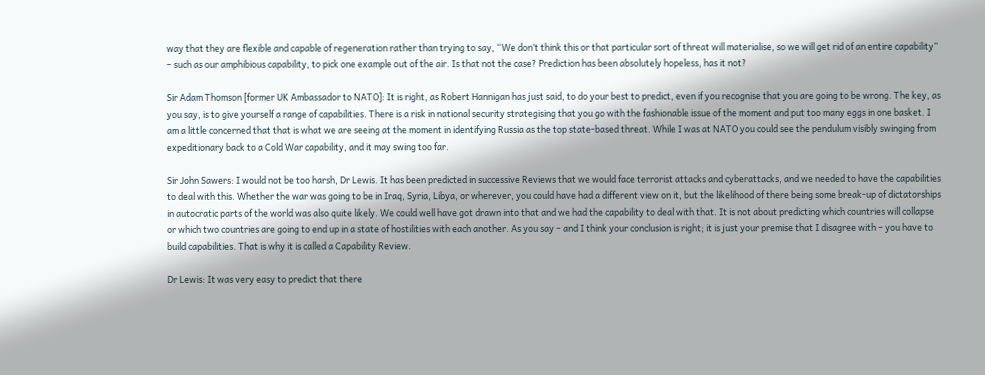way that they are flexible and capable of regeneration rather than trying to say, “We don’t think this or that particular sort of threat will materialise, so we will get rid of an entire capability” – such as our amphibious capability, to pick one example out of the air. Is that not the case? Prediction has been absolutely hopeless, has it not?

Sir Adam Thomson [former UK Ambassador to NATO]: It is right, as Robert Hannigan has just said, to do your best to predict, even if you recognise that you are going to be wrong. The key, as you say, is to give yourself a range of capabilities. There is a risk in national security strategising that you go with the fashionable issue of the moment and put too many eggs in one basket. I am a little concerned that that is what we are seeing at the moment in identifying Russia as the top state-based threat. While I was at NATO you could see the pendulum visibly swinging from expeditionary back to a Cold War capability, and it may swing too far.

Sir John Sawers: I would not be too harsh, Dr Lewis. It has been predicted in successive Reviews that we would face terrorist attacks and cyberattacks, and we needed to have the capabilities to deal with this. Whether the war was going to be in Iraq, Syria, Libya, or wherever, you could have had a different view on it, but the likelihood of there being some break-up of dictatorships in autocratic parts of the world was also quite likely. We could well have got drawn into that and we had the capability to deal with that. It is not about predicting which countries will collapse or which two countries are going to end up in a state of hostilities with each another. As you say – and I think your conclusion is right; it is just your premise that I disagree with – you have to build capabilities. That is why it is called a Capability Review.

Dr Lewis: It was very easy to predict that there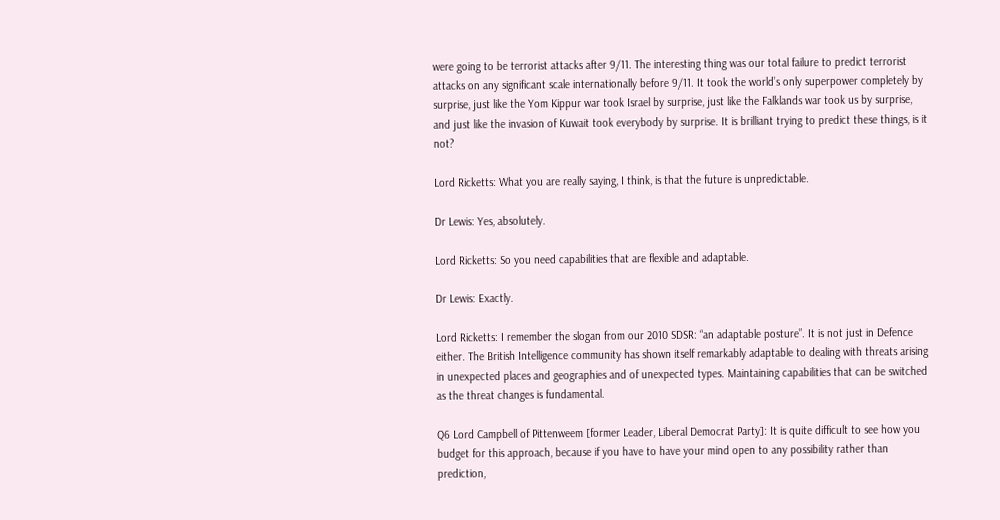were going to be terrorist attacks after 9/11. The interesting thing was our total failure to predict terrorist attacks on any significant scale internationally before 9/11. It took the world’s only superpower completely by surprise, just like the Yom Kippur war took Israel by surprise, just like the Falklands war took us by surprise, and just like the invasion of Kuwait took everybody by surprise. It is brilliant trying to predict these things, is it not?

Lord Ricketts: What you are really saying, I think, is that the future is unpredictable.

Dr Lewis: Yes, absolutely.

Lord Ricketts: So you need capabilities that are flexible and adaptable.

Dr Lewis: Exactly.

Lord Ricketts: I remember the slogan from our 2010 SDSR: “an adaptable posture”. It is not just in Defence either. The British Intelligence community has shown itself remarkably adaptable to dealing with threats arising in unexpected places and geographies and of unexpected types. Maintaining capabilities that can be switched as the threat changes is fundamental.

Q6 Lord Campbell of Pittenweem [former Leader, Liberal Democrat Party]: It is quite difficult to see how you budget for this approach, because if you have to have your mind open to any possibility rather than prediction,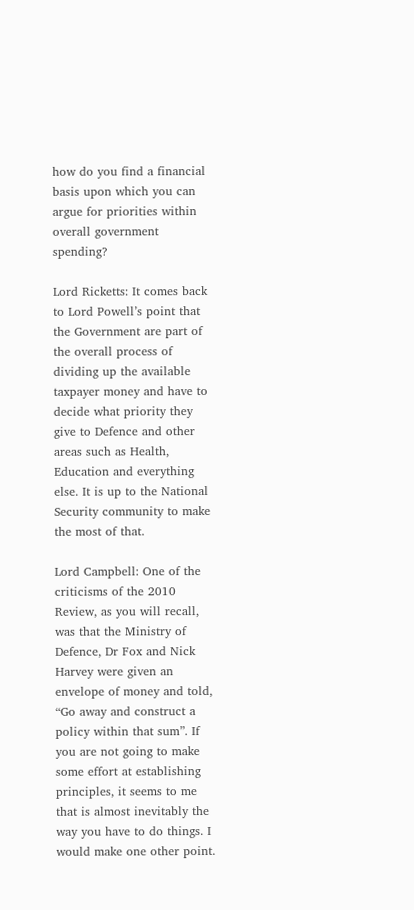how do you find a financial basis upon which you can argue for priorities within overall government spending?

Lord Ricketts: It comes back to Lord Powell’s point that the Government are part of the overall process of dividing up the available taxpayer money and have to decide what priority they give to Defence and other areas such as Health, Education and everything else. It is up to the National Security community to make the most of that.

Lord Campbell: One of the criticisms of the 2010 Review, as you will recall, was that the Ministry of Defence, Dr Fox and Nick Harvey were given an envelope of money and told, “Go away and construct a policy within that sum”. If you are not going to make some effort at establishing principles, it seems to me that is almost inevitably the way you have to do things. I would make one other point.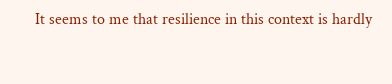It seems to me that resilience in this context is hardly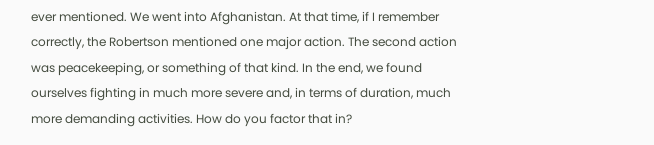ever mentioned. We went into Afghanistan. At that time, if I remember correctly, the Robertson mentioned one major action. The second action was peacekeeping, or something of that kind. In the end, we found ourselves fighting in much more severe and, in terms of duration, much more demanding activities. How do you factor that in?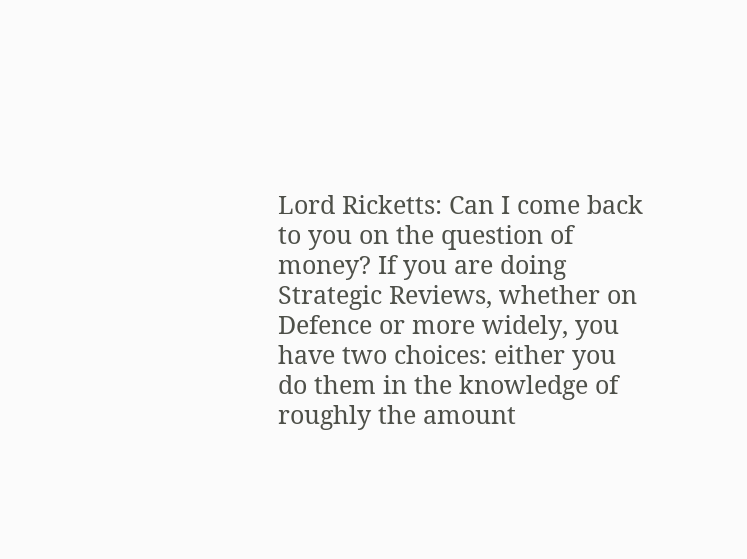Lord Ricketts: Can I come back to you on the question of money? If you are doing Strategic Reviews, whether on Defence or more widely, you have two choices: either you do them in the knowledge of roughly the amount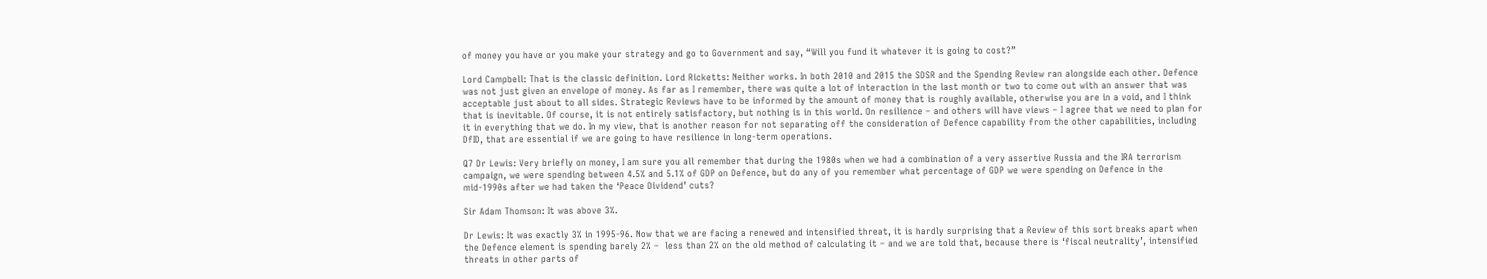of money you have or you make your strategy and go to Government and say, “Will you fund it whatever it is going to cost?”

Lord Campbell: That is the classic definition. Lord Ricketts: Neither works. In both 2010 and 2015 the SDSR and the Spending Review ran alongside each other. Defence was not just given an envelope of money. As far as I remember, there was quite a lot of interaction in the last month or two to come out with an answer that was acceptable just about to all sides. Strategic Reviews have to be informed by the amount of money that is roughly available, otherwise you are in a void, and I think that is inevitable. Of course, it is not entirely satisfactory, but nothing is in this world. On resilience – and others will have views – I agree that we need to plan for it in everything that we do. In my view, that is another reason for not separating off the consideration of Defence capability from the other capabilities, including DfID, that are essential if we are going to have resilience in long-term operations.

Q7 Dr Lewis: Very briefly on money, I am sure you all remember that during the 1980s when we had a combination of a very assertive Russia and the IRA terrorism campaign, we were spending between 4.5% and 5.1% of GDP on Defence, but do any of you remember what percentage of GDP we were spending on Defence in the mid-1990s after we had taken the ‘Peace Dividend’ cuts?

Sir Adam Thomson: It was above 3%.

Dr Lewis: It was exactly 3% in 1995-96. Now that we are facing a renewed and intensified threat, it is hardly surprising that a Review of this sort breaks apart when the Defence element is spending barely 2% –  less than 2% on the old method of calculating it – and we are told that, because there is ‘fiscal neutrality’, intensified threats in other parts of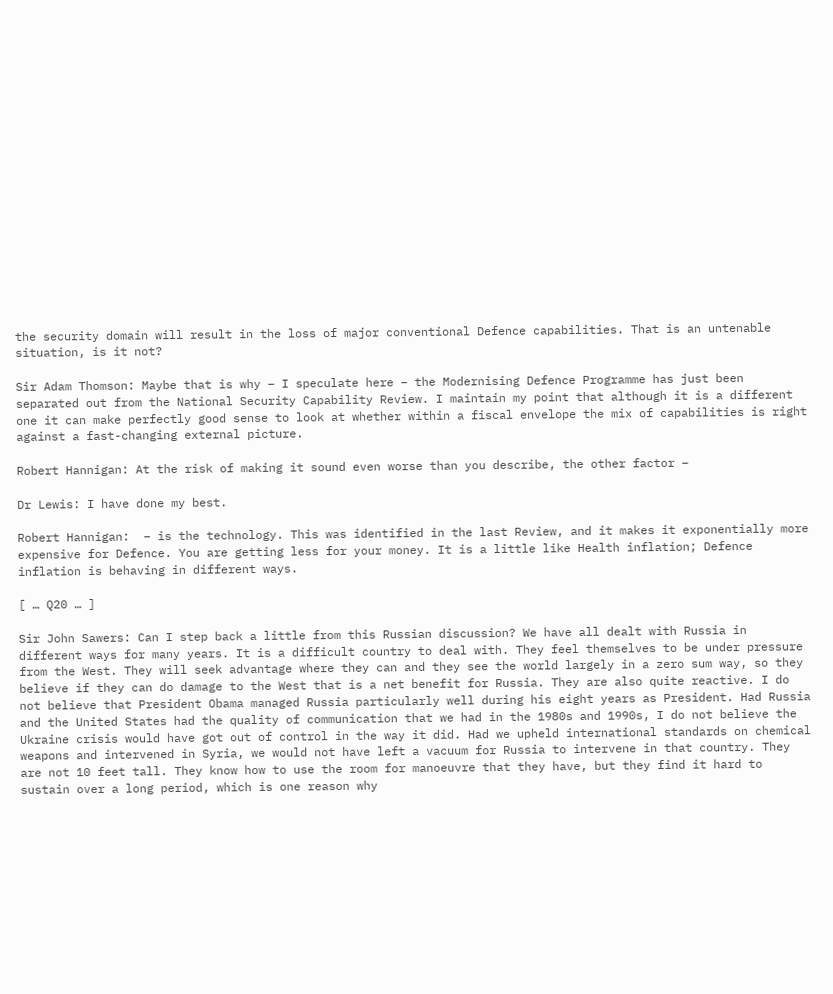the security domain will result in the loss of major conventional Defence capabilities. That is an untenable situation, is it not?

Sir Adam Thomson: Maybe that is why – I speculate here – the Modernising Defence Programme has just been separated out from the National Security Capability Review. I maintain my point that although it is a different one it can make perfectly good sense to look at whether within a fiscal envelope the mix of capabilities is right against a fast-changing external picture.

Robert Hannigan: At the risk of making it sound even worse than you describe, the other factor –

Dr Lewis: I have done my best.

Robert Hannigan:  – is the technology. This was identified in the last Review, and it makes it exponentially more expensive for Defence. You are getting less for your money. It is a little like Health inflation; Defence inflation is behaving in different ways.

[ … Q20 … ]

Sir John Sawers: Can I step back a little from this Russian discussion? We have all dealt with Russia in different ways for many years. It is a difficult country to deal with. They feel themselves to be under pressure from the West. They will seek advantage where they can and they see the world largely in a zero sum way, so they believe if they can do damage to the West that is a net benefit for Russia. They are also quite reactive. I do not believe that President Obama managed Russia particularly well during his eight years as President. Had Russia and the United States had the quality of communication that we had in the 1980s and 1990s, I do not believe the Ukraine crisis would have got out of control in the way it did. Had we upheld international standards on chemical weapons and intervened in Syria, we would not have left a vacuum for Russia to intervene in that country. They are not 10 feet tall. They know how to use the room for manoeuvre that they have, but they find it hard to sustain over a long period, which is one reason why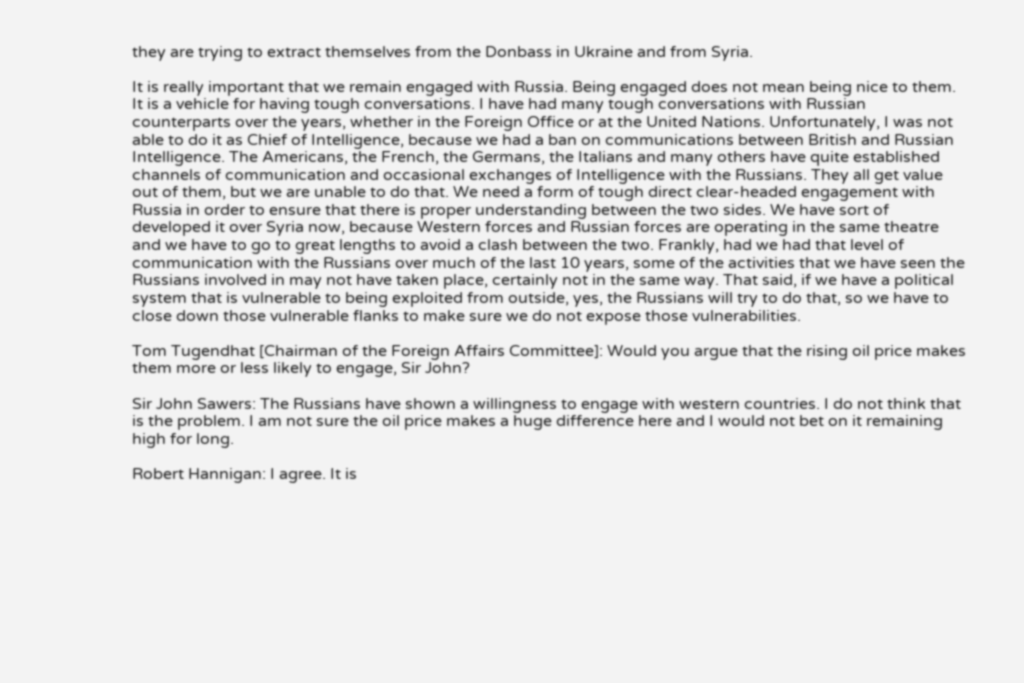they are trying to extract themselves from the Donbass in Ukraine and from Syria.

It is really important that we remain engaged with Russia. Being engaged does not mean being nice to them. It is a vehicle for having tough conversations. I have had many tough conversations with Russian counterparts over the years, whether in the Foreign Office or at the United Nations. Unfortunately, I was not able to do it as Chief of Intelligence, because we had a ban on communications between British and Russian Intelligence. The Americans, the French, the Germans, the Italians and many others have quite established channels of communication and occasional exchanges of Intelligence with the Russians. They all get value out of them, but we are unable to do that. We need a form of tough direct clear-headed engagement with Russia in order to ensure that there is proper understanding between the two sides. We have sort of developed it over Syria now, because Western forces and Russian forces are operating in the same theatre and we have to go to great lengths to avoid a clash between the two. Frankly, had we had that level of communication with the Russians over much of the last 10 years, some of the activities that we have seen the Russians involved in may not have taken place, certainly not in the same way. That said, if we have a political system that is vulnerable to being exploited from outside, yes, the Russians will try to do that, so we have to close down those vulnerable flanks to make sure we do not expose those vulnerabilities.

Tom Tugendhat [Chairman of the Foreign Affairs Committee]: Would you argue that the rising oil price makes them more or less likely to engage, Sir John?

Sir John Sawers: The Russians have shown a willingness to engage with western countries. I do not think that is the problem. I am not sure the oil price makes a huge difference here and I would not bet on it remaining high for long.

Robert Hannigan: I agree. It is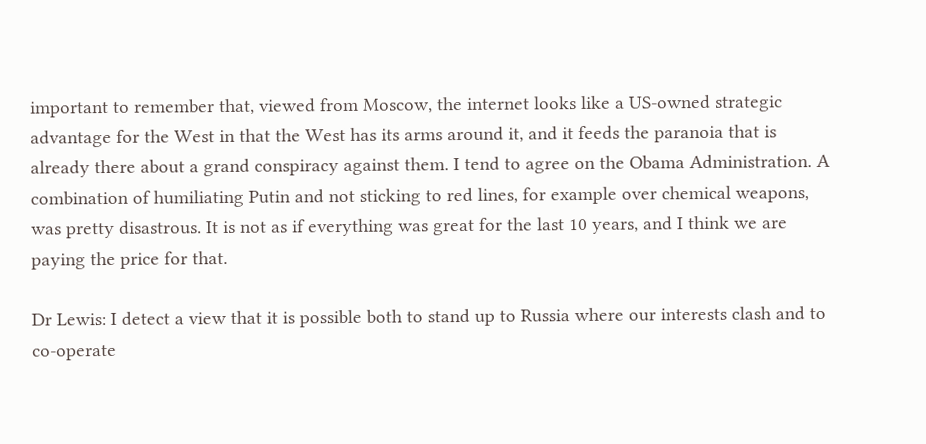important to remember that, viewed from Moscow, the internet looks like a US-owned strategic advantage for the West in that the West has its arms around it, and it feeds the paranoia that is already there about a grand conspiracy against them. I tend to agree on the Obama Administration. A combination of humiliating Putin and not sticking to red lines, for example over chemical weapons, was pretty disastrous. It is not as if everything was great for the last 10 years, and I think we are paying the price for that.

Dr Lewis: I detect a view that it is possible both to stand up to Russia where our interests clash and to co-operate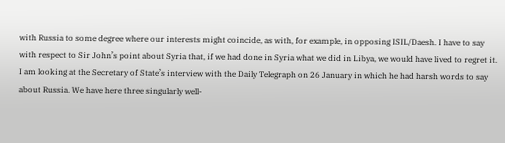with Russia to some degree where our interests might coincide, as with, for example, in opposing ISIL/Daesh. I have to say with respect to Sir John’s point about Syria that, if we had done in Syria what we did in Libya, we would have lived to regret it. I am looking at the Secretary of State’s interview with the Daily Telegraph on 26 January in which he had harsh words to say about Russia. We have here three singularly well-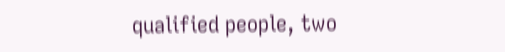qualified people, two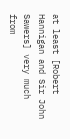at least [Robert Hannigan and Sir John Sawers] very much from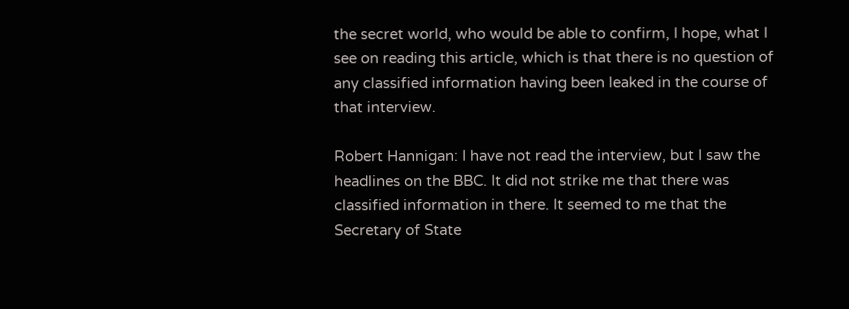the secret world, who would be able to confirm, I hope, what I see on reading this article, which is that there is no question of any classified information having been leaked in the course of that interview.

Robert Hannigan: I have not read the interview, but I saw the headlines on the BBC. It did not strike me that there was classified information in there. It seemed to me that the Secretary of State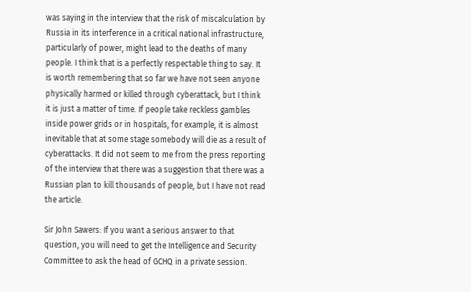was saying in the interview that the risk of miscalculation by Russia in its interference in a critical national infrastructure, particularly of power, might lead to the deaths of many people. I think that is a perfectly respectable thing to say. It is worth remembering that so far we have not seen anyone physically harmed or killed through cyberattack, but I think it is just a matter of time. If people take reckless gambles inside power grids or in hospitals, for example, it is almost inevitable that at some stage somebody will die as a result of cyberattacks. It did not seem to me from the press reporting of the interview that there was a suggestion that there was a Russian plan to kill thousands of people, but I have not read the article.

Sir John Sawers: If you want a serious answer to that question, you will need to get the Intelligence and Security Committee to ask the head of GCHQ in a private session.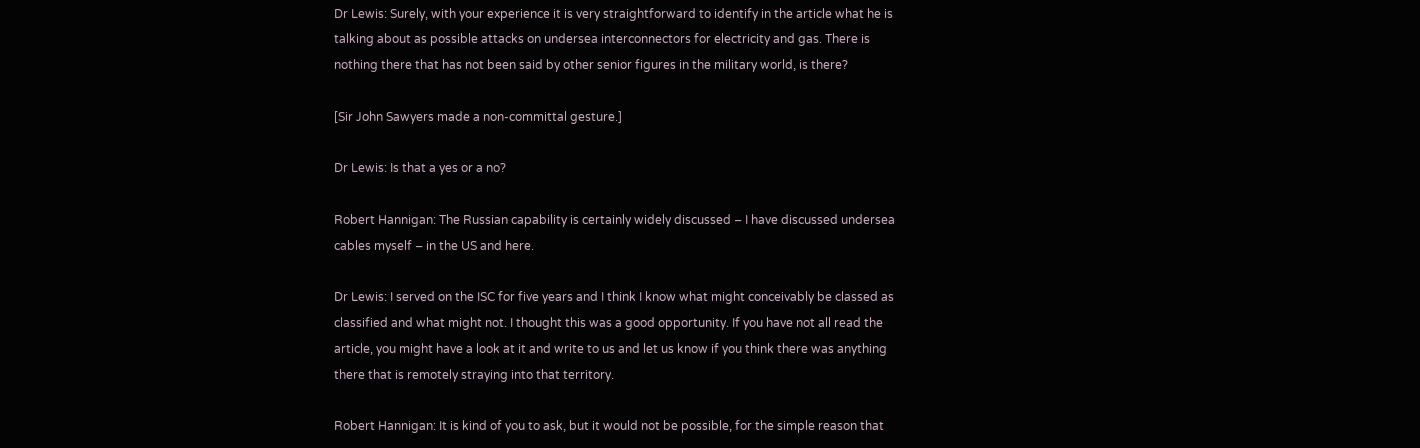Dr Lewis: Surely, with your experience it is very straightforward to identify in the article what he is talking about as possible attacks on undersea interconnectors for electricity and gas. There is nothing there that has not been said by other senior figures in the military world, is there?

[Sir John Sawyers made a non-committal gesture.]

Dr Lewis: Is that a yes or a no?

Robert Hannigan: The Russian capability is certainly widely discussed – I have discussed undersea cables myself – in the US and here.

Dr Lewis: I served on the ISC for five years and I think I know what might conceivably be classed as classified and what might not. I thought this was a good opportunity. If you have not all read the article, you might have a look at it and write to us and let us know if you think there was anything there that is remotely straying into that territory.

Robert Hannigan: It is kind of you to ask, but it would not be possible, for the simple reason that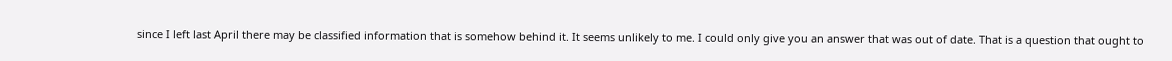since I left last April there may be classified information that is somehow behind it. It seems unlikely to me. I could only give you an answer that was out of date. That is a question that ought to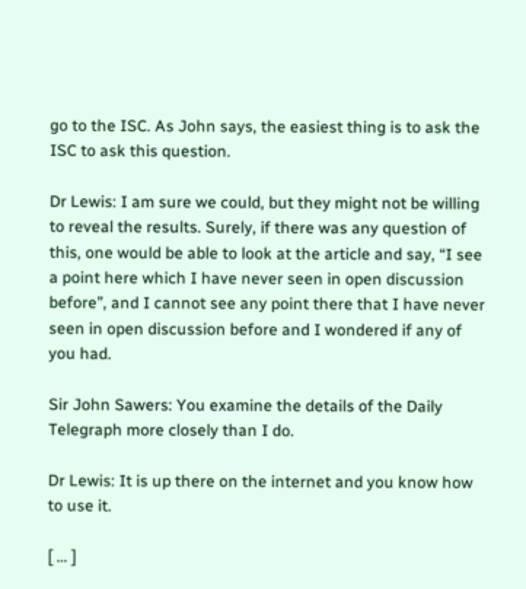go to the ISC. As John says, the easiest thing is to ask the ISC to ask this question.

Dr Lewis: I am sure we could, but they might not be willing to reveal the results. Surely, if there was any question of this, one would be able to look at the article and say, “I see a point here which I have never seen in open discussion before”, and I cannot see any point there that I have never seen in open discussion before and I wondered if any of you had.

Sir John Sawers: You examine the details of the Daily Telegraph more closely than I do.

Dr Lewis: It is up there on the internet and you know how to use it.

[ … ]